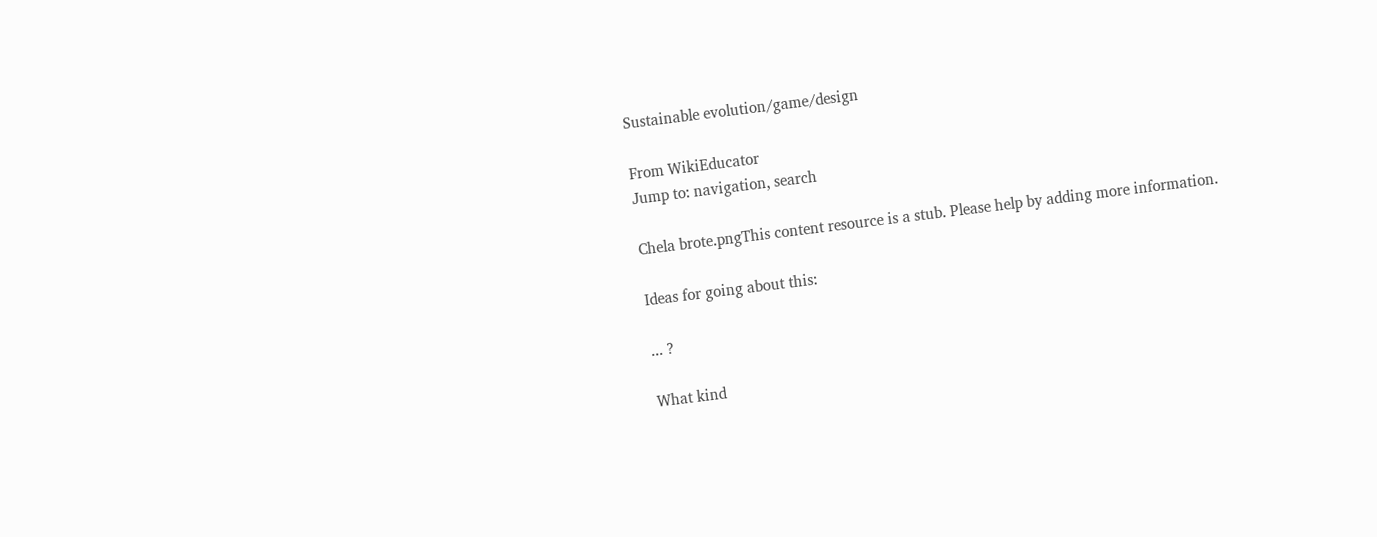Sustainable evolution/game/design

From WikiEducator
Jump to: navigation, search

Chela brote.pngThis content resource is a stub. Please help by adding more information.

Ideas for going about this:

... ?

What kind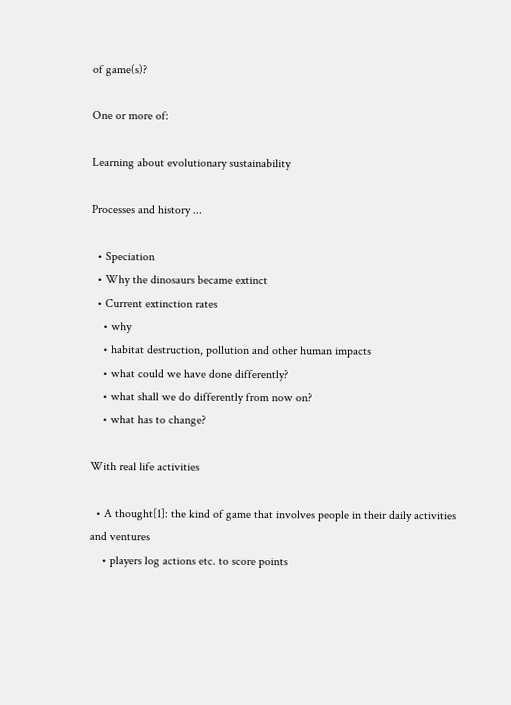of game(s)?

One or more of:

Learning about evolutionary sustainability

Processes and history ...

  • Speciation
  • Why the dinosaurs became extinct
  • Current extinction rates
    • why
    • habitat destruction, pollution and other human impacts
    • what could we have done differently?
    • what shall we do differently from now on?
    • what has to change?

With real life activities

  • A thought[1]: the kind of game that involves people in their daily activities and ventures
    • players log actions etc. to score points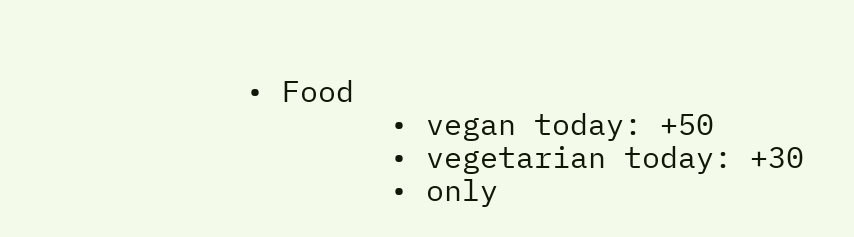• Food
        • vegan today: +50
        • vegetarian today: +30
        • only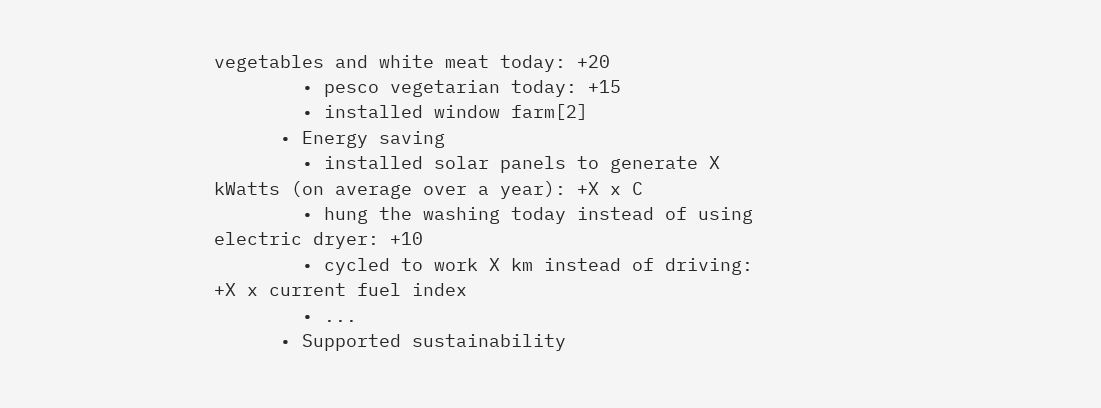vegetables and white meat today: +20
        • pesco vegetarian today: +15
        • installed window farm[2]
      • Energy saving
        • installed solar panels to generate X kWatts (on average over a year): +X x C
        • hung the washing today instead of using electric dryer: +10
        • cycled to work X km instead of driving: +X x current fuel index
        • ...
      • Supported sustainability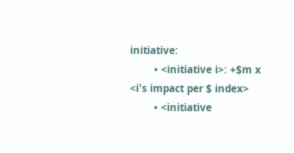initiative:
        • <initiative i>: +$m x <i's impact per $ index>
        • <initiative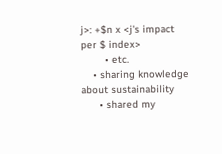j>: +$n x <j's impact per $ index>
        • etc.
    • sharing knowledge about sustainability
      • shared my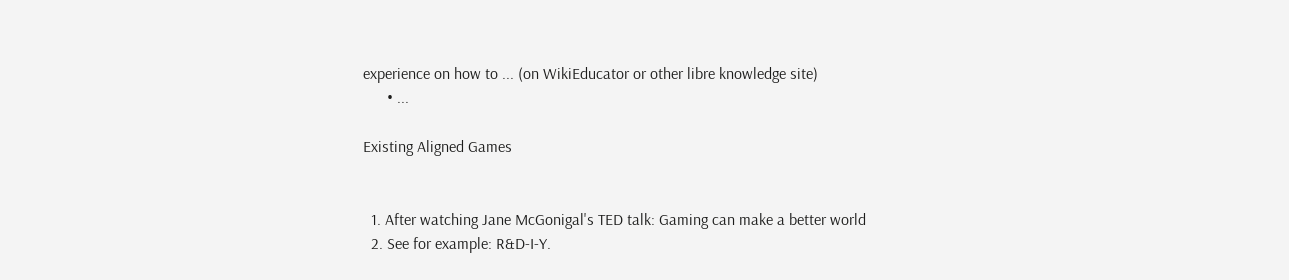experience on how to ... (on WikiEducator or other libre knowledge site)
      • ...

Existing Aligned Games


  1. After watching Jane McGonigal's TED talk: Gaming can make a better world
  2. See for example: R&D-I-Y.